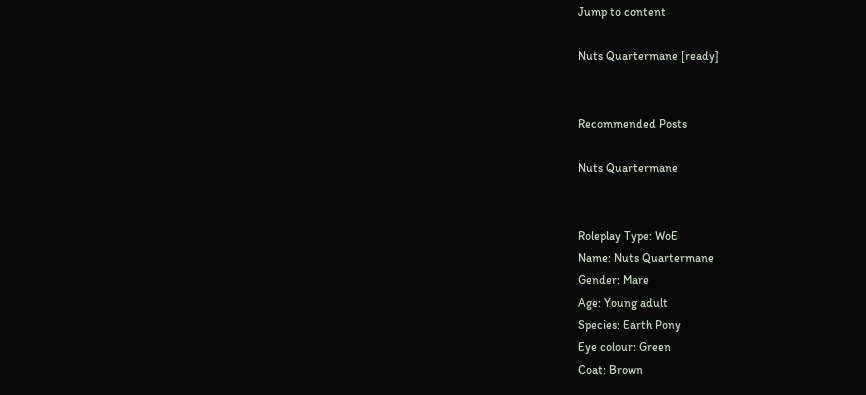Jump to content

Nuts Quartermane [ready]


Recommended Posts

Nuts Quartermane


Roleplay Type: WoE
Name: Nuts Quartermane
Gender: Mare
Age: Young adult
Species: Earth Pony
Eye colour: Green
Coat: Brown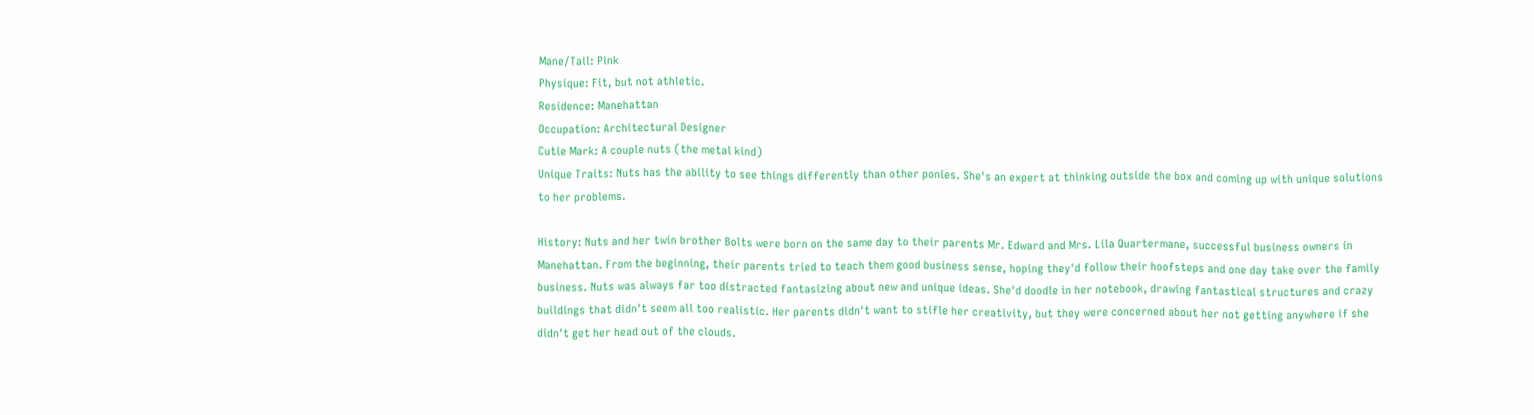Mane/Tail: Pink
Physique: Fit, but not athletic.
Residence: Manehattan
Occupation: Architectural Designer
Cutie Mark: A couple nuts (the metal kind)
Unique Traits: Nuts has the ability to see things differently than other ponies. She's an expert at thinking outside the box and coming up with unique solutions to her problems.

History: Nuts and her twin brother Bolts were born on the same day to their parents Mr. Edward and Mrs. Lila Quartermane, successful business owners in Manehattan. From the beginning, their parents tried to teach them good business sense, hoping they'd follow their hoofsteps and one day take over the family business. Nuts was always far too distracted fantasizing about new and unique ideas. She'd doodle in her notebook, drawing fantastical structures and crazy buildings that didn't seem all too realistic. Her parents didn't want to stifle her creativity, but they were concerned about her not getting anywhere if she didn't get her head out of the clouds.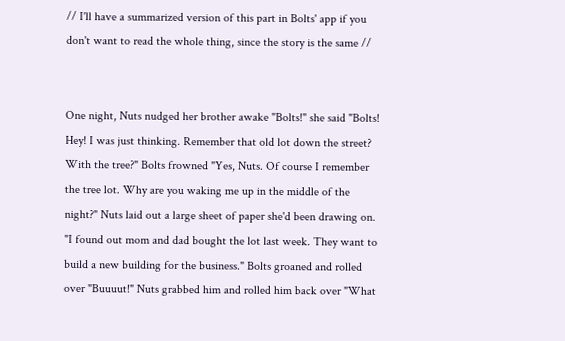// I'll have a summarized version of this part in Bolts' app if you don't want to read the whole thing, since the story is the same //


One night, Nuts nudged her brother awake "Bolts!" she said "Bolts! Hey! I was just thinking. Remember that old lot down the street? With the tree?" Bolts frowned "Yes, Nuts. Of course I remember the tree lot. Why are you waking me up in the middle of the night?" Nuts laid out a large sheet of paper she'd been drawing on. "I found out mom and dad bought the lot last week. They want to build a new building for the business." Bolts groaned and rolled over "Buuuut!" Nuts grabbed him and rolled him back over "What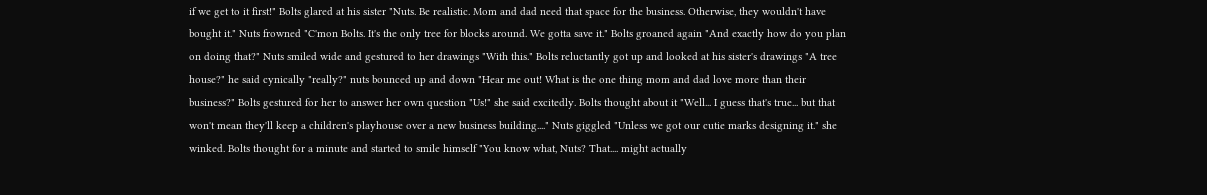if we get to it first!" Bolts glared at his sister "Nuts. Be realistic. Mom and dad need that space for the business. Otherwise, they wouldn't have bought it." Nuts frowned "C'mon Bolts. It's the only tree for blocks around. We gotta save it." Bolts groaned again "And exactly how do you plan on doing that?" Nuts smiled wide and gestured to her drawings "With this." Bolts reluctantly got up and looked at his sister's drawings "A tree house?" he said cynically "really?" nuts bounced up and down "Hear me out! What is the one thing mom and dad love more than their business?" Bolts gestured for her to answer her own question "Us!" she said excitedly. Bolts thought about it "Well... I guess that's true... but that won't mean they'll keep a children's playhouse over a new business building...." Nuts giggled "Unless we got our cutie marks designing it." she winked. Bolts thought for a minute and started to smile himself "You know what, Nuts? That.... might actually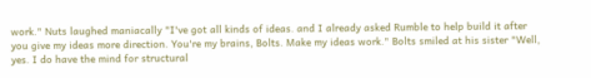work." Nuts laughed maniacally "I've got all kinds of ideas. and I already asked Rumble to help build it after you give my ideas more direction. You're my brains, Bolts. Make my ideas work." Bolts smiled at his sister "Well, yes. I do have the mind for structural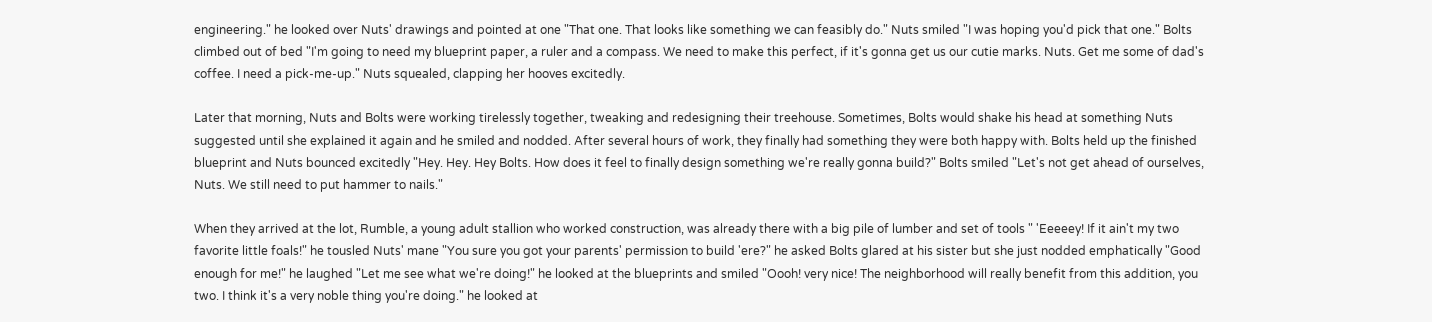engineering." he looked over Nuts' drawings and pointed at one "That one. That looks like something we can feasibly do." Nuts smiled "I was hoping you'd pick that one." Bolts climbed out of bed "I'm going to need my blueprint paper, a ruler and a compass. We need to make this perfect, if it's gonna get us our cutie marks. Nuts. Get me some of dad's coffee. I need a pick-me-up." Nuts squealed, clapping her hooves excitedly.

Later that morning, Nuts and Bolts were working tirelessly together, tweaking and redesigning their treehouse. Sometimes, Bolts would shake his head at something Nuts suggested until she explained it again and he smiled and nodded. After several hours of work, they finally had something they were both happy with. Bolts held up the finished blueprint and Nuts bounced excitedly "Hey. Hey. Hey Bolts. How does it feel to finally design something we're really gonna build?" Bolts smiled "Let's not get ahead of ourselves, Nuts. We still need to put hammer to nails."

When they arrived at the lot, Rumble, a young adult stallion who worked construction, was already there with a big pile of lumber and set of tools " 'Eeeeey! If it ain't my two favorite little foals!" he tousled Nuts' mane "You sure you got your parents' permission to build 'ere?" he asked Bolts glared at his sister but she just nodded emphatically "Good enough for me!" he laughed "Let me see what we're doing!" he looked at the blueprints and smiled "Oooh! very nice! The neighborhood will really benefit from this addition, you two. I think it's a very noble thing you're doing." he looked at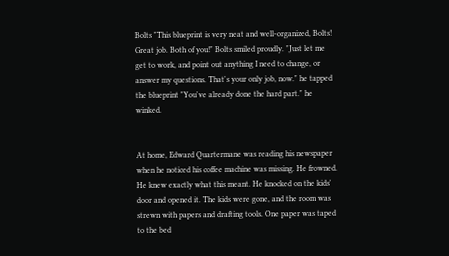Bolts "This blueprint is very neat and well-organized, Bolts! Great job. Both of you!" Bolts smiled proudly. "Just let me get to work, and point out anything I need to change, or answer my questions. That's your only job, now." he tapped the blueprint "You've already done the hard part." he winked.


At home, Edward Quartermane was reading his newspaper when he noticed his coffee machine was missing. He frowned. He knew exactly what this meant. He knocked on the kids' door and opened it. The kids were gone, and the room was strewn with papers and drafting tools. One paper was taped to the bed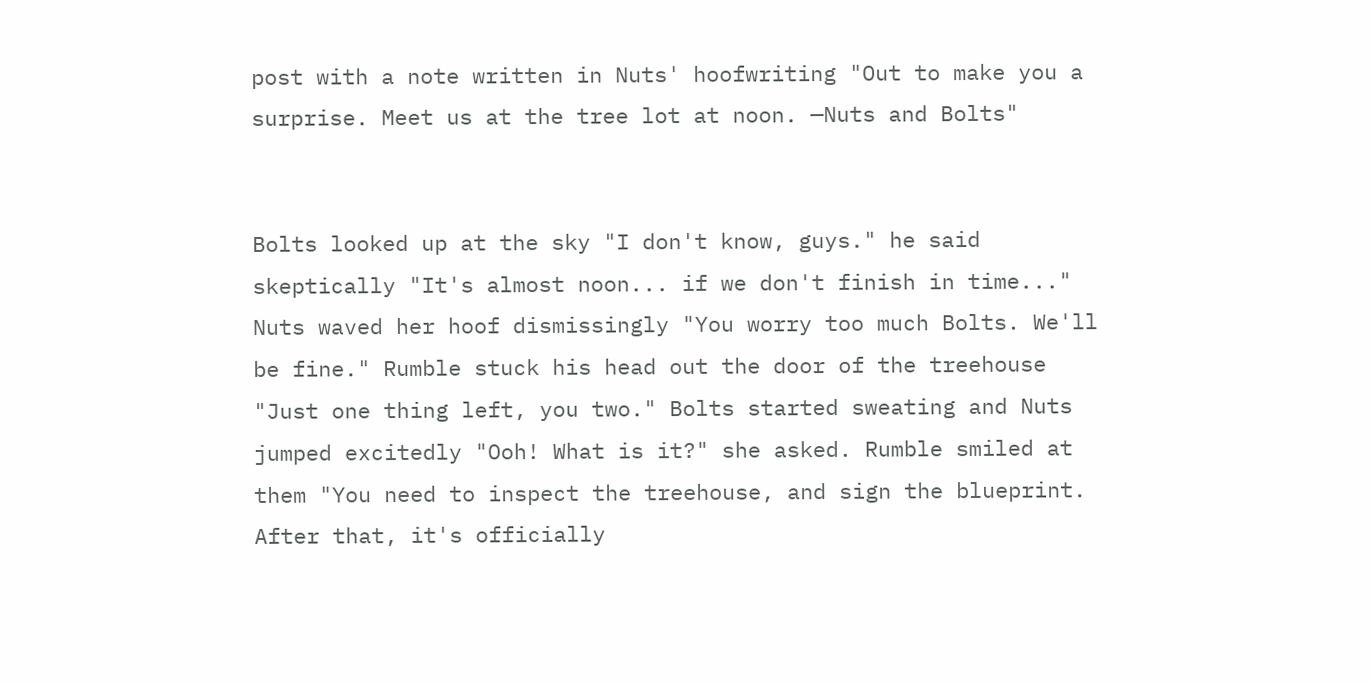post with a note written in Nuts' hoofwriting "Out to make you a surprise. Meet us at the tree lot at noon. —Nuts and Bolts"


Bolts looked up at the sky "I don't know, guys." he said skeptically "It's almost noon... if we don't finish in time..." Nuts waved her hoof dismissingly "You worry too much Bolts. We'll be fine." Rumble stuck his head out the door of the treehouse "Just one thing left, you two." Bolts started sweating and Nuts jumped excitedly "Ooh! What is it?" she asked. Rumble smiled at them "You need to inspect the treehouse, and sign the blueprint. After that, it's officially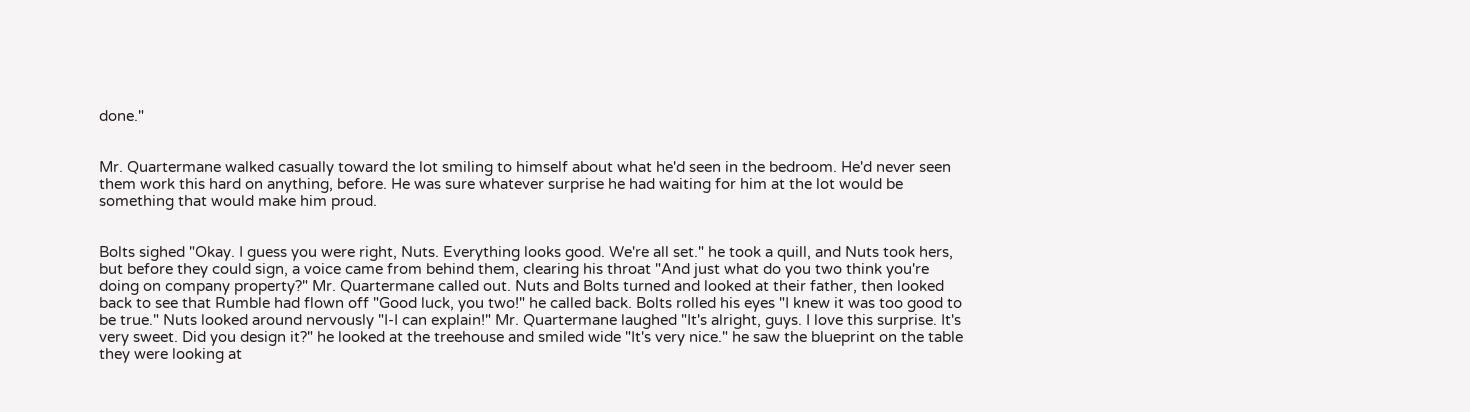done."


Mr. Quartermane walked casually toward the lot smiling to himself about what he'd seen in the bedroom. He'd never seen them work this hard on anything, before. He was sure whatever surprise he had waiting for him at the lot would be something that would make him proud.


Bolts sighed "Okay. I guess you were right, Nuts. Everything looks good. We're all set." he took a quill, and Nuts took hers, but before they could sign, a voice came from behind them, clearing his throat "And just what do you two think you're doing on company property?" Mr. Quartermane called out. Nuts and Bolts turned and looked at their father, then looked back to see that Rumble had flown off "Good luck, you two!" he called back. Bolts rolled his eyes "I knew it was too good to be true." Nuts looked around nervously "I-I can explain!" Mr. Quartermane laughed "It's alright, guys. I love this surprise. It's very sweet. Did you design it?" he looked at the treehouse and smiled wide "It's very nice." he saw the blueprint on the table they were looking at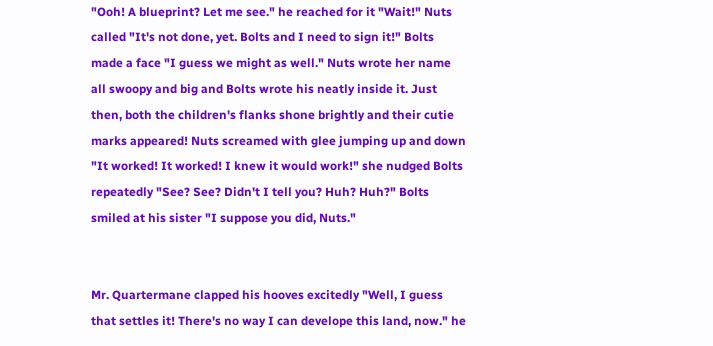"Ooh! A blueprint? Let me see." he reached for it "Wait!" Nuts called "It's not done, yet. Bolts and I need to sign it!" Bolts made a face "I guess we might as well." Nuts wrote her name all swoopy and big and Bolts wrote his neatly inside it. Just then, both the children's flanks shone brightly and their cutie marks appeared! Nuts screamed with glee jumping up and down "It worked! It worked! I knew it would work!" she nudged Bolts repeatedly "See? See? Didn't I tell you? Huh? Huh?" Bolts smiled at his sister "I suppose you did, Nuts."


Mr. Quartermane clapped his hooves excitedly "Well, I guess that settles it! There's no way I can develope this land, now." he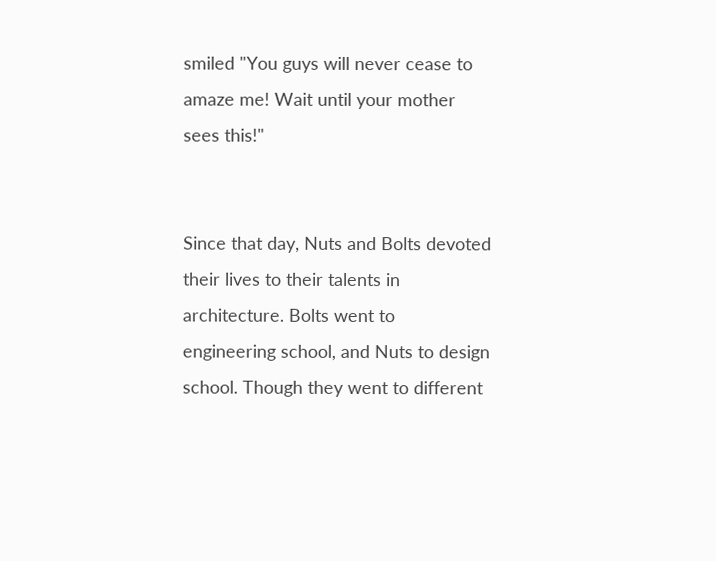smiled "You guys will never cease to amaze me! Wait until your mother sees this!"


Since that day, Nuts and Bolts devoted their lives to their talents in architecture. Bolts went to engineering school, and Nuts to design school. Though they went to different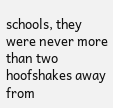schools, they were never more than two hoofshakes away from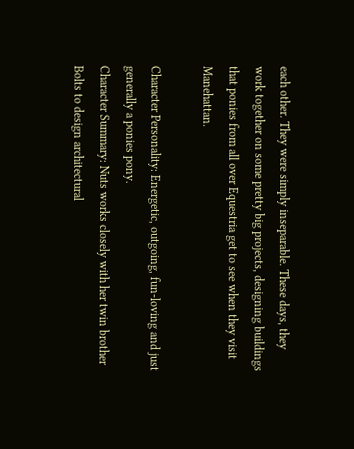each other. They were simply inseparable. These days, they work together on some pretty big projects, designing buildings that ponies from all over Equestria get to see when they visit Manehattan.

Character Personality: Energetic, outgoing, fun-loving and just generally a ponies pony.
Character Summary: Nuts works closely with her twin brother Bolts to design architectural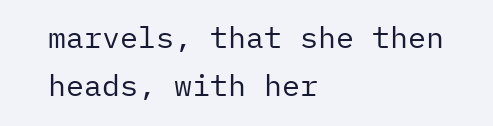marvels, that she then heads, with her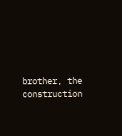brother, the construction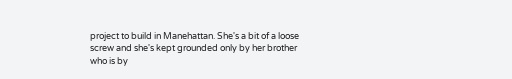project to build in Manehattan. She's a bit of a loose screw and she's kept grounded only by her brother who is by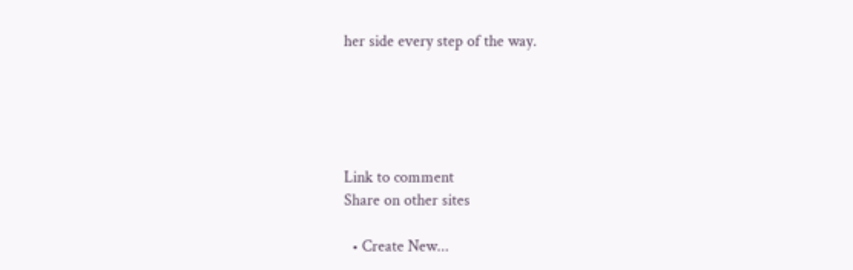her side every step of the way.





Link to comment
Share on other sites

  • Create New...